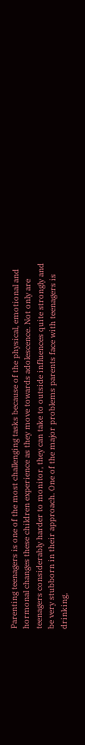Parenting teenagers is one of the most challenging tasks because of the physical, emotional and hormonal changes these children experience as they move towards adolescence. Not only are teenagers considerably harder to monitor, they can take to outside influences quite strongly and be very stubborn in their approach. One of the major problems parents face with teenagers is drinking,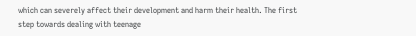which can severely affect their development and harm their health. The first step towards dealing with teenage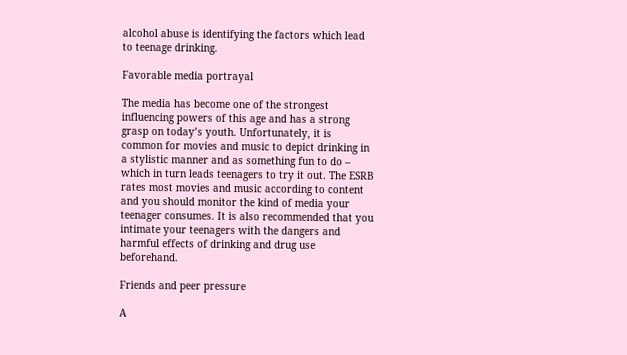alcohol abuse is identifying the factors which lead to teenage drinking.

Favorable media portrayal

The media has become one of the strongest influencing powers of this age and has a strong grasp on today’s youth. Unfortunately, it is common for movies and music to depict drinking in a stylistic manner and as something fun to do – which in turn leads teenagers to try it out. The ESRB rates most movies and music according to content and you should monitor the kind of media your teenager consumes. It is also recommended that you intimate your teenagers with the dangers and harmful effects of drinking and drug use beforehand.

Friends and peer pressure

A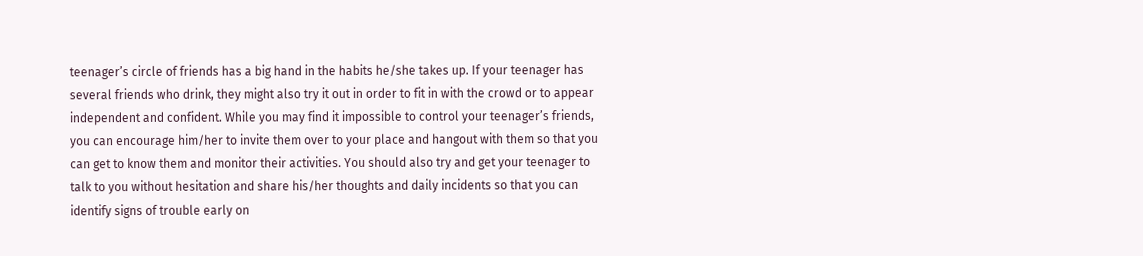teenager’s circle of friends has a big hand in the habits he/she takes up. If your teenager has several friends who drink, they might also try it out in order to fit in with the crowd or to appear independent and confident. While you may find it impossible to control your teenager’s friends, you can encourage him/her to invite them over to your place and hangout with them so that you can get to know them and monitor their activities. You should also try and get your teenager to talk to you without hesitation and share his/her thoughts and daily incidents so that you can identify signs of trouble early on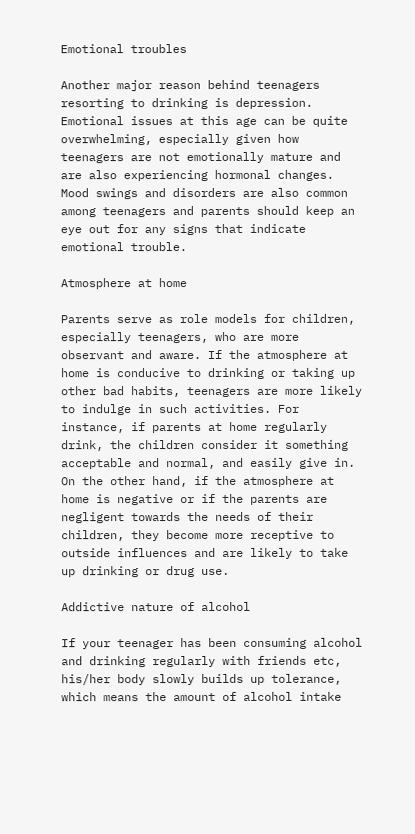Emotional troubles

Another major reason behind teenagers resorting to drinking is depression. Emotional issues at this age can be quite overwhelming, especially given how teenagers are not emotionally mature and are also experiencing hormonal changes. Mood swings and disorders are also common among teenagers and parents should keep an eye out for any signs that indicate emotional trouble.

Atmosphere at home

Parents serve as role models for children, especially teenagers, who are more observant and aware. If the atmosphere at home is conducive to drinking or taking up other bad habits, teenagers are more likely to indulge in such activities. For instance, if parents at home regularly drink, the children consider it something acceptable and normal, and easily give in. On the other hand, if the atmosphere at home is negative or if the parents are negligent towards the needs of their children, they become more receptive to outside influences and are likely to take up drinking or drug use.

Addictive nature of alcohol

If your teenager has been consuming alcohol and drinking regularly with friends etc, his/her body slowly builds up tolerance, which means the amount of alcohol intake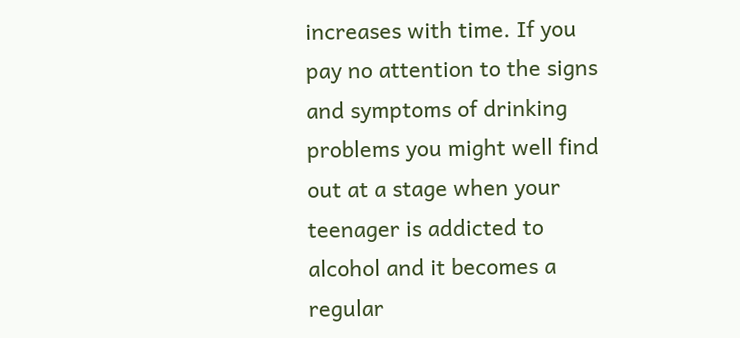increases with time. If you pay no attention to the signs and symptoms of drinking problems you might well find out at a stage when your teenager is addicted to alcohol and it becomes a regular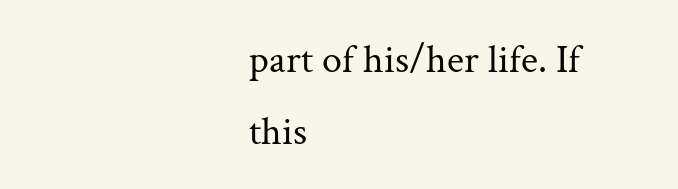part of his/her life. If this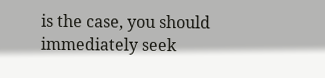is the case, you should immediately seek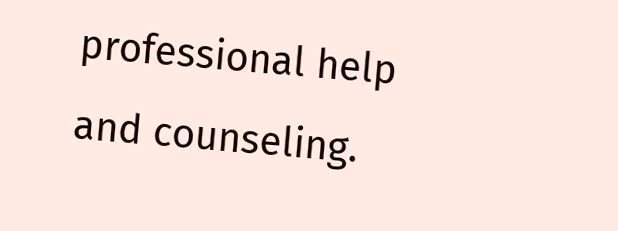professional help and counseling.